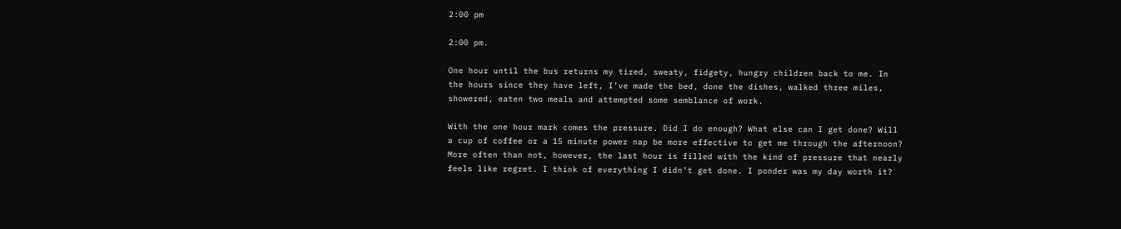2:00 pm

2:00 pm.

One hour until the bus returns my tired, sweaty, fidgety, hungry children back to me. In the hours since they have left, I’ve made the bed, done the dishes, walked three miles, showered, eaten two meals and attempted some semblance of work.

With the one hour mark comes the pressure. Did I do enough? What else can I get done? Will a cup of coffee or a 15 minute power nap be more effective to get me through the afternoon? More often than not, however, the last hour is filled with the kind of pressure that nearly feels like regret. I think of everything I didn’t get done. I ponder was my day worth it?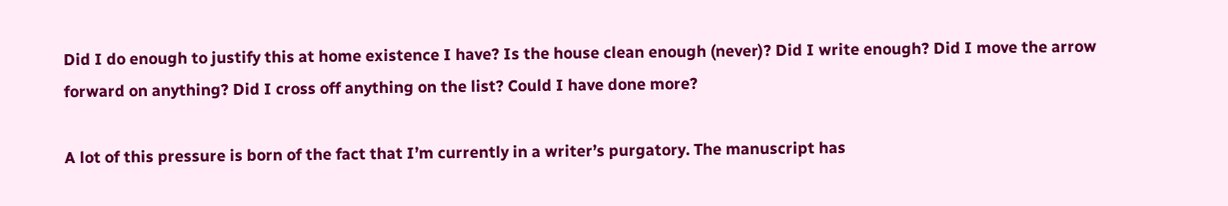Did I do enough to justify this at home existence I have? Is the house clean enough (never)? Did I write enough? Did I move the arrow forward on anything? Did I cross off anything on the list? Could I have done more?

A lot of this pressure is born of the fact that I’m currently in a writer’s purgatory. The manuscript has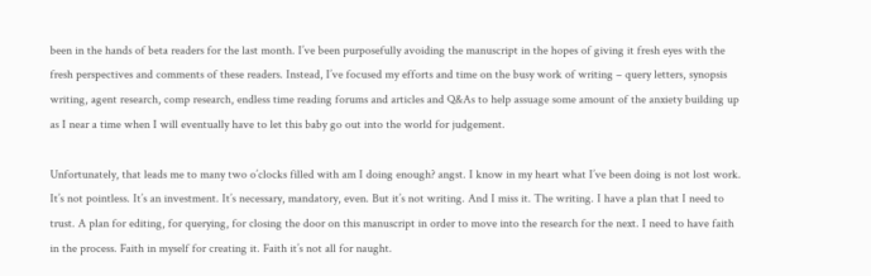been in the hands of beta readers for the last month. I’ve been purposefully avoiding the manuscript in the hopes of giving it fresh eyes with the fresh perspectives and comments of these readers. Instead, I’ve focused my efforts and time on the busy work of writing – query letters, synopsis writing, agent research, comp research, endless time reading forums and articles and Q&As to help assuage some amount of the anxiety building up as I near a time when I will eventually have to let this baby go out into the world for judgement.

Unfortunately, that leads me to many two o’clocks filled with am I doing enough? angst. I know in my heart what I’ve been doing is not lost work. It’s not pointless. It’s an investment. It’s necessary, mandatory, even. But it’s not writing. And I miss it. The writing. I have a plan that I need to trust. A plan for editing, for querying, for closing the door on this manuscript in order to move into the research for the next. I need to have faith in the process. Faith in myself for creating it. Faith it’s not all for naught.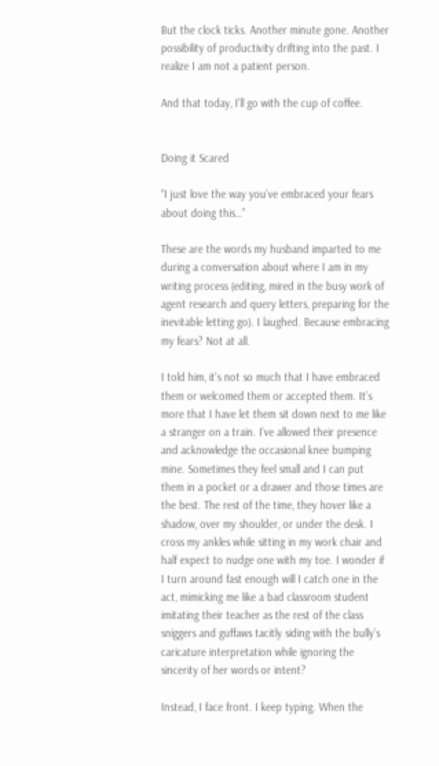But the clock ticks. Another minute gone. Another possibility of productivity drifting into the past. I realize I am not a patient person.

And that today, I’ll go with the cup of coffee.


Doing it Scared

“I just love the way you’ve embraced your fears about doing this…”

These are the words my husband imparted to me during a conversation about where I am in my writing process (editing, mired in the busy work of agent research and query letters, preparing for the inevitable letting go). I laughed. Because embracing my fears? Not at all.

I told him, it’s not so much that I have embraced them or welcomed them or accepted them. It’s more that I have let them sit down next to me like a stranger on a train. I’ve allowed their presence and acknowledge the occasional knee bumping mine. Sometimes they feel small and I can put them in a pocket or a drawer and those times are the best. The rest of the time, they hover like a shadow, over my shoulder, or under the desk. I cross my ankles while sitting in my work chair and half expect to nudge one with my toe. I wonder if I turn around fast enough will I catch one in the act, mimicking me like a bad classroom student imitating their teacher as the rest of the class sniggers and guffaws tacitly siding with the bully’s caricature interpretation while ignoring the sincerity of her words or intent?

Instead, I face front. I keep typing. When the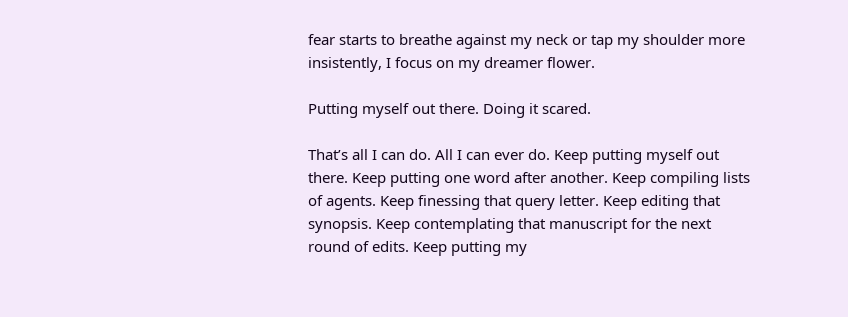fear starts to breathe against my neck or tap my shoulder more insistently, I focus on my dreamer flower.

Putting myself out there. Doing it scared.

That’s all I can do. All I can ever do. Keep putting myself out there. Keep putting one word after another. Keep compiling lists of agents. Keep finessing that query letter. Keep editing that synopsis. Keep contemplating that manuscript for the next round of edits. Keep putting my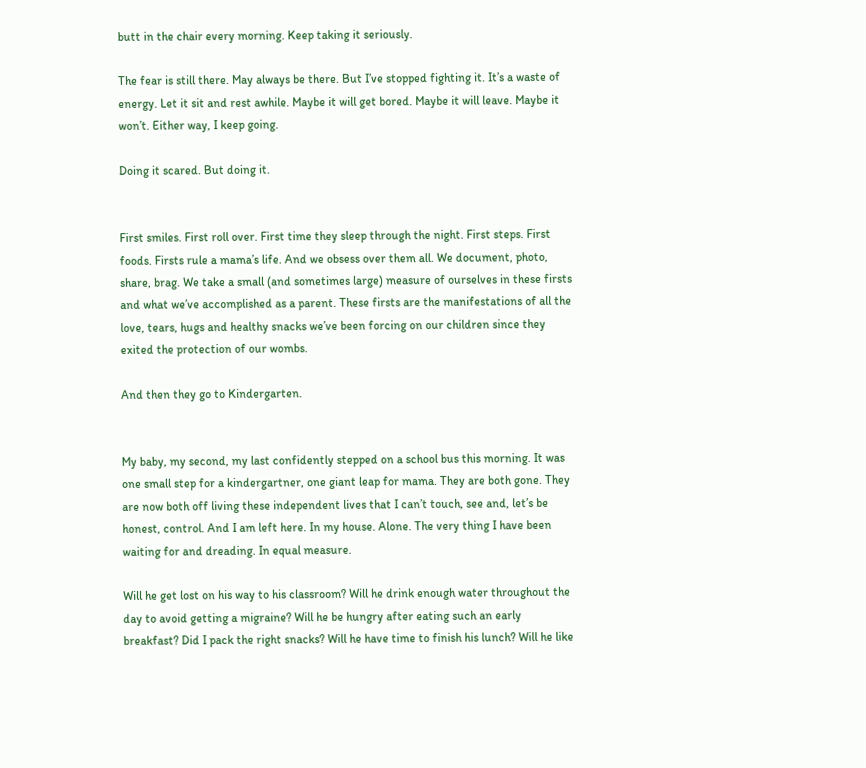butt in the chair every morning. Keep taking it seriously.

The fear is still there. May always be there. But I’ve stopped fighting it. It’s a waste of energy. Let it sit and rest awhile. Maybe it will get bored. Maybe it will leave. Maybe it won’t. Either way, I keep going.

Doing it scared. But doing it.


First smiles. First roll over. First time they sleep through the night. First steps. First foods. Firsts rule a mama’s life. And we obsess over them all. We document, photo, share, brag. We take a small (and sometimes large) measure of ourselves in these firsts and what we’ve accomplished as a parent. These firsts are the manifestations of all the love, tears, hugs and healthy snacks we’ve been forcing on our children since they exited the protection of our wombs.

And then they go to Kindergarten.


My baby, my second, my last confidently stepped on a school bus this morning. It was one small step for a kindergartner, one giant leap for mama. They are both gone. They are now both off living these independent lives that I can’t touch, see and, let’s be honest, control. And I am left here. In my house. Alone. The very thing I have been waiting for and dreading. In equal measure.

Will he get lost on his way to his classroom? Will he drink enough water throughout the day to avoid getting a migraine? Will he be hungry after eating such an early breakfast? Did I pack the right snacks? Will he have time to finish his lunch? Will he like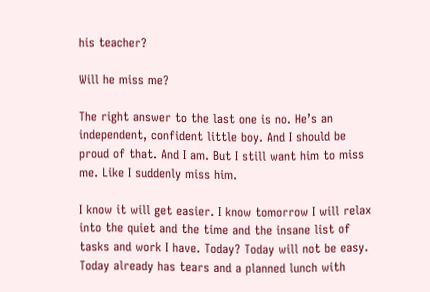his teacher?

Will he miss me?

The right answer to the last one is no. He’s an independent, confident little boy. And I should be proud of that. And I am. But I still want him to miss me. Like I suddenly miss him.

I know it will get easier. I know tomorrow I will relax into the quiet and the time and the insane list of tasks and work I have. Today? Today will not be easy. Today already has tears and a planned lunch with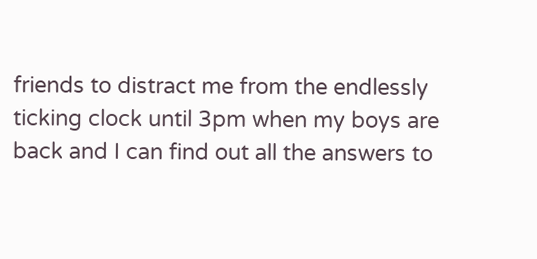friends to distract me from the endlessly ticking clock until 3pm when my boys are back and I can find out all the answers to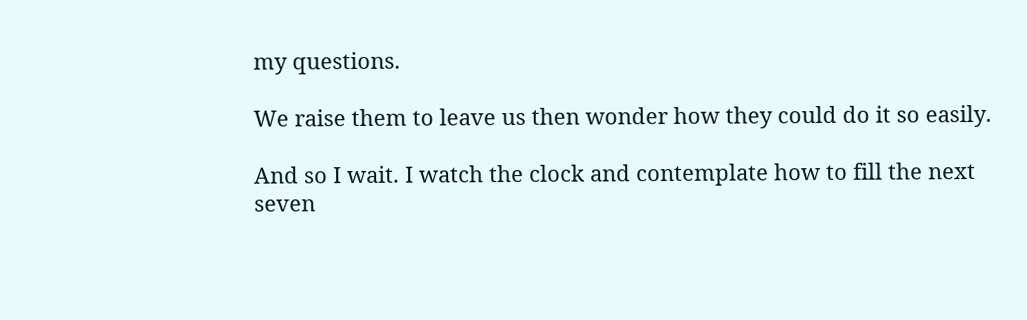my questions.

We raise them to leave us then wonder how they could do it so easily.

And so I wait. I watch the clock and contemplate how to fill the next seven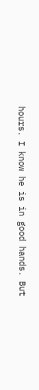hours. I know he is in good hands. But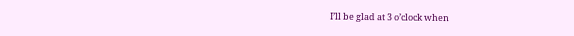I’ll be glad at 3 o’clock when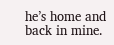he’s home and back in mine.